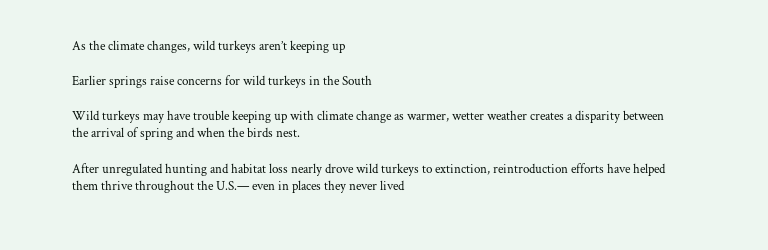As the climate changes, wild turkeys aren’t keeping up

Earlier springs raise concerns for wild turkeys in the South

Wild turkeys may have trouble keeping up with climate change as warmer, wetter weather creates a disparity between the arrival of spring and when the birds nest.

After unregulated hunting and habitat loss nearly drove wild turkeys to extinction, reintroduction efforts have helped them thrive throughout the U.S.— even in places they never lived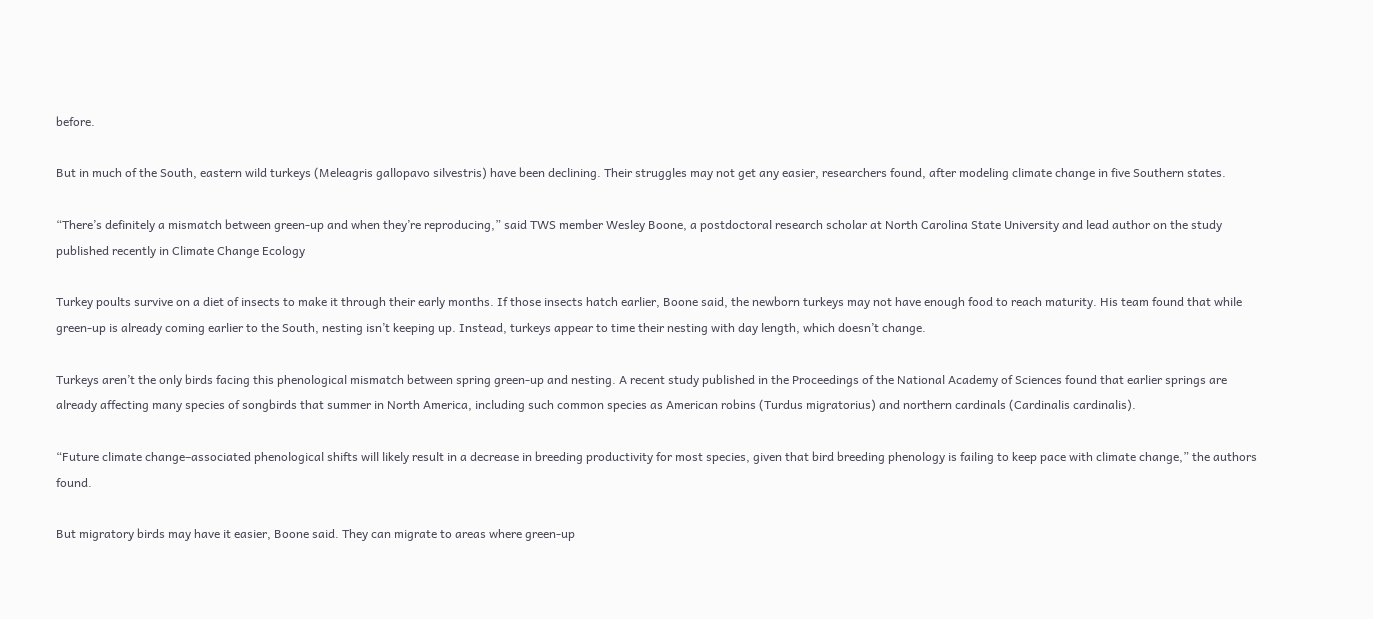before.

But in much of the South, eastern wild turkeys (Meleagris gallopavo silvestris) have been declining. Their struggles may not get any easier, researchers found, after modeling climate change in five Southern states.

“There’s definitely a mismatch between green-up and when they’re reproducing,” said TWS member Wesley Boone, a postdoctoral research scholar at North Carolina State University and lead author on the study published recently in Climate Change Ecology

Turkey poults survive on a diet of insects to make it through their early months. If those insects hatch earlier, Boone said, the newborn turkeys may not have enough food to reach maturity. His team found that while green-up is already coming earlier to the South, nesting isn’t keeping up. Instead, turkeys appear to time their nesting with day length, which doesn’t change.

Turkeys aren’t the only birds facing this phenological mismatch between spring green-up and nesting. A recent study published in the Proceedings of the National Academy of Sciences found that earlier springs are already affecting many species of songbirds that summer in North America, including such common species as American robins (Turdus migratorius) and northern cardinals (Cardinalis cardinalis).

“Future climate change–associated phenological shifts will likely result in a decrease in breeding productivity for most species, given that bird breeding phenology is failing to keep pace with climate change,” the authors found.

But migratory birds may have it easier, Boone said. They can migrate to areas where green-up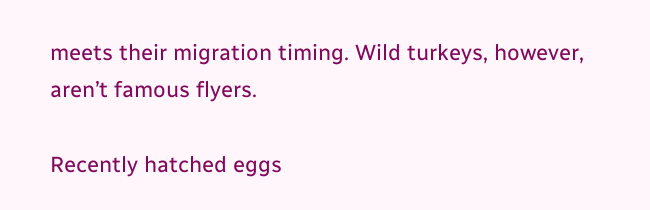meets their migration timing. Wild turkeys, however, aren’t famous flyers.

Recently hatched eggs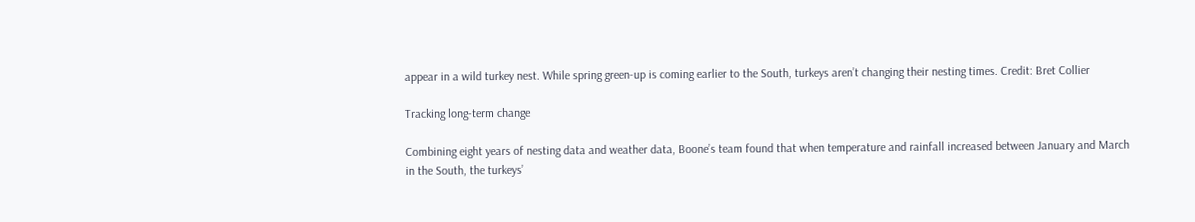appear in a wild turkey nest. While spring green-up is coming earlier to the South, turkeys aren’t changing their nesting times. Credit: Bret Collier

Tracking long-term change

Combining eight years of nesting data and weather data, Boone’s team found that when temperature and rainfall increased between January and March in the South, the turkeys’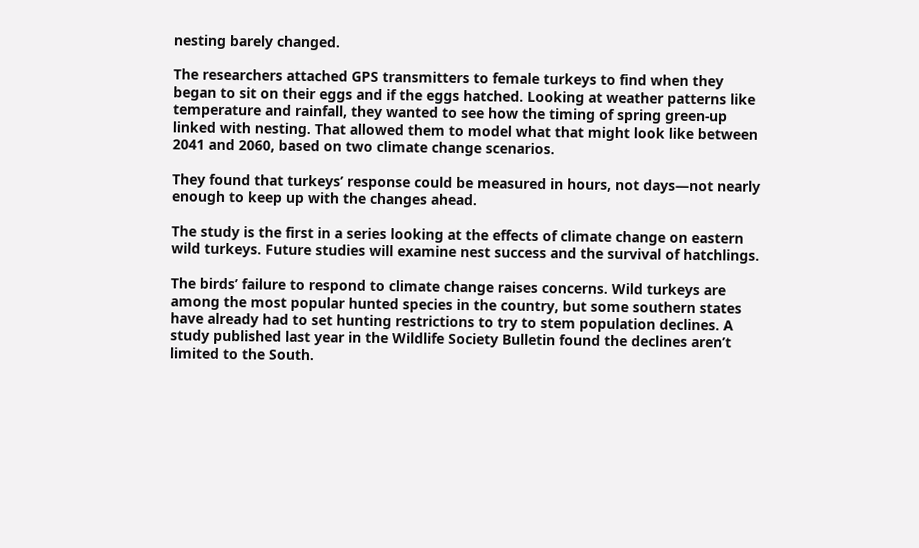nesting barely changed.

The researchers attached GPS transmitters to female turkeys to find when they began to sit on their eggs and if the eggs hatched. Looking at weather patterns like temperature and rainfall, they wanted to see how the timing of spring green-up linked with nesting. That allowed them to model what that might look like between 2041 and 2060, based on two climate change scenarios.

They found that turkeys’ response could be measured in hours, not days—not nearly enough to keep up with the changes ahead.

The study is the first in a series looking at the effects of climate change on eastern wild turkeys. Future studies will examine nest success and the survival of hatchlings.

The birds’ failure to respond to climate change raises concerns. Wild turkeys are among the most popular hunted species in the country, but some southern states have already had to set hunting restrictions to try to stem population declines. A study published last year in the Wildlife Society Bulletin found the declines aren’t limited to the South.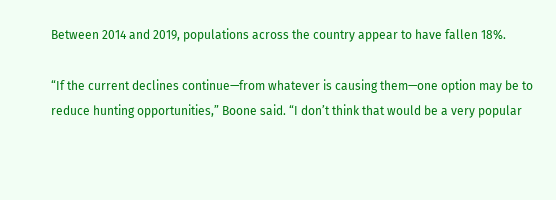Between 2014 and 2019, populations across the country appear to have fallen 18%.

“If the current declines continue—from whatever is causing them—one option may be to reduce hunting opportunities,” Boone said. “I don’t think that would be a very popular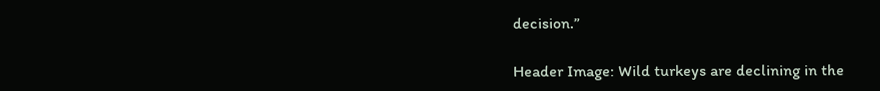decision.”

Header Image: Wild turkeys are declining in the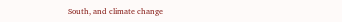South, and climate change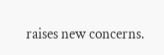raises new concerns.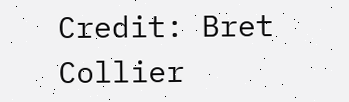Credit: Bret Collier